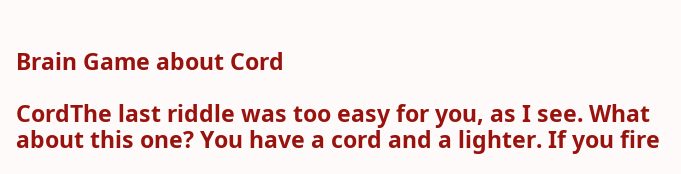Brain Game about Cord

CordThe last riddle was too easy for you, as I see. What about this one? You have a cord and a lighter. If you fire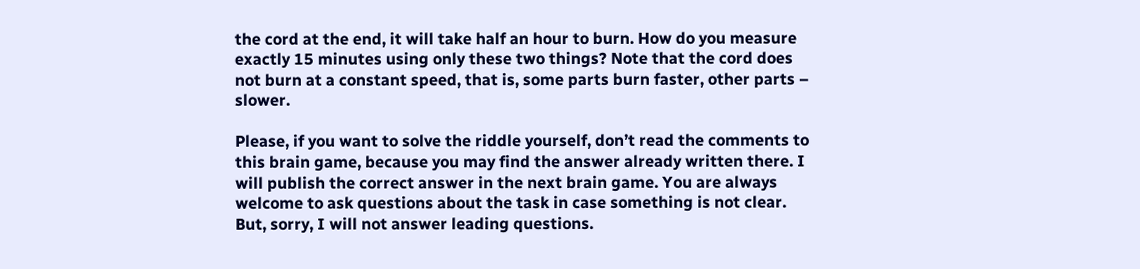the cord at the end, it will take half an hour to burn. How do you measure exactly 15 minutes using only these two things? Note that the cord does not burn at a constant speed, that is, some parts burn faster, other parts – slower.

Please, if you want to solve the riddle yourself, don’t read the comments to this brain game, because you may find the answer already written there. I will publish the correct answer in the next brain game. You are always welcome to ask questions about the task in case something is not clear. But, sorry, I will not answer leading questions.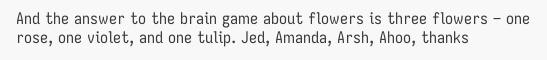And the answer to the brain game about flowers is three flowers – one rose, one violet, and one tulip. Jed, Amanda, Arsh, Ahoo, thanks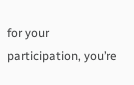for your participation, you’re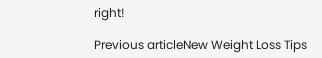right!

Previous articleNew Weight Loss Tips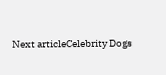Next articleCelebrity Dogs